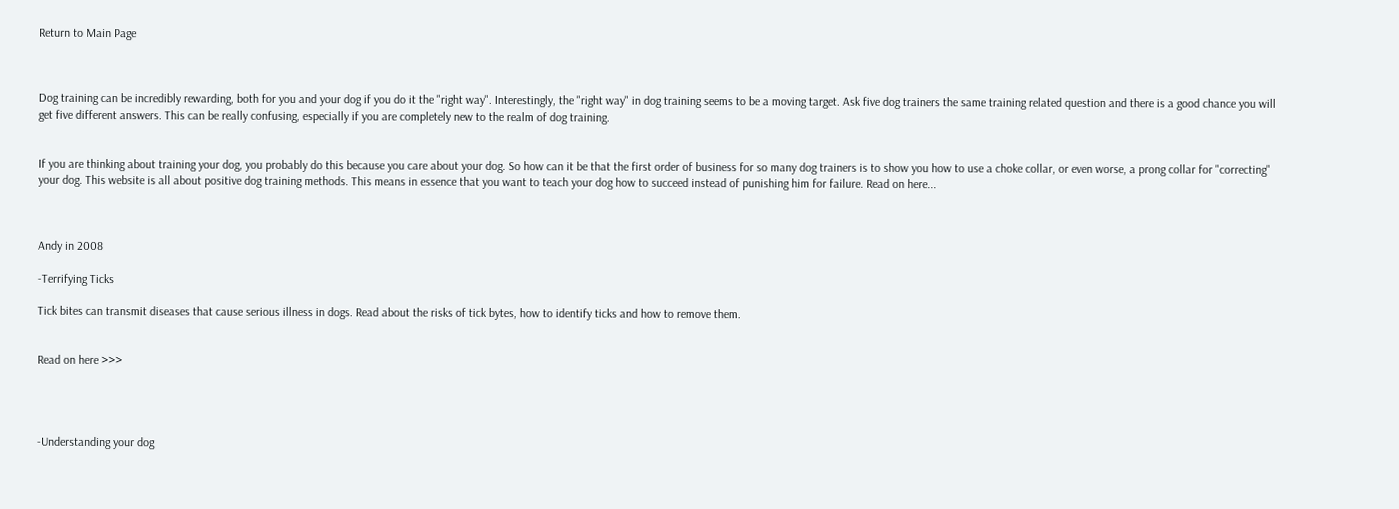Return to Main Page



Dog training can be incredibly rewarding, both for you and your dog if you do it the "right way". Interestingly, the "right way" in dog training seems to be a moving target. Ask five dog trainers the same training related question and there is a good chance you will get five different answers. This can be really confusing, especially if you are completely new to the realm of dog training.


If you are thinking about training your dog, you probably do this because you care about your dog. So how can it be that the first order of business for so many dog trainers is to show you how to use a choke collar, or even worse, a prong collar for "correcting" your dog. This website is all about positive dog training methods. This means in essence that you want to teach your dog how to succeed instead of punishing him for failure. Read on here...



Andy in 2008

-Terrifying Ticks

Tick bites can transmit diseases that cause serious illness in dogs. Read about the risks of tick bytes, how to identify ticks and how to remove them.


Read on here >>>




-Understanding your dog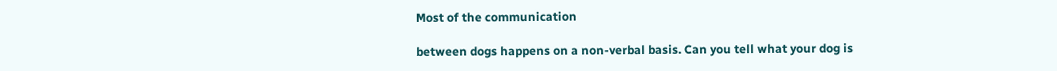Most of the communication

between dogs happens on a non-verbal basis. Can you tell what your dog is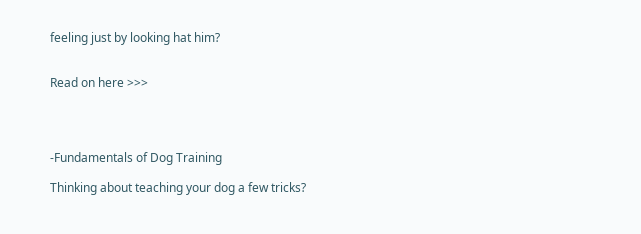feeling just by looking hat him?


Read on here >>>




-Fundamentals of Dog Training

Thinking about teaching your dog a few tricks?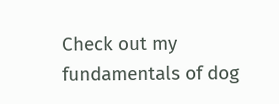Check out my fundamentals of dog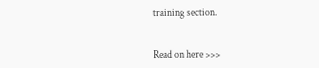training section.


Read on here >>>